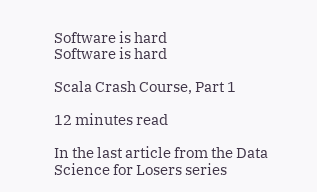Software is hard
Software is hard

Scala Crash Course, Part 1

12 minutes read

In the last article from the Data Science for Losers series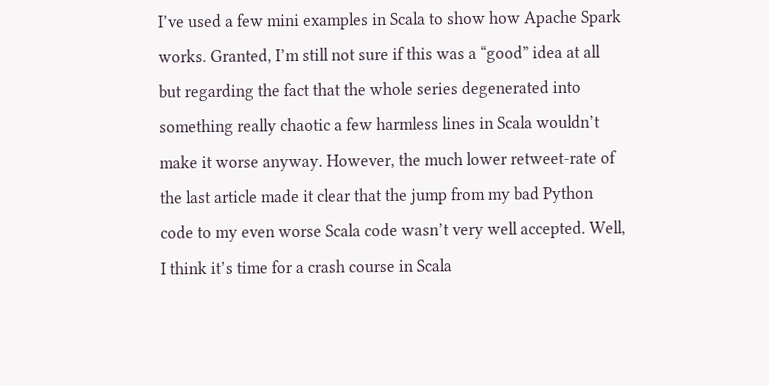I’ve used a few mini examples in Scala to show how Apache Spark works. Granted, I’m still not sure if this was a “good” idea at all but regarding the fact that the whole series degenerated into something really chaotic a few harmless lines in Scala wouldn’t make it worse anyway. However, the much lower retweet-rate of the last article made it clear that the jump from my bad Python code to my even worse Scala code wasn’t very well accepted. Well, I think it’s time for a crash course in Scala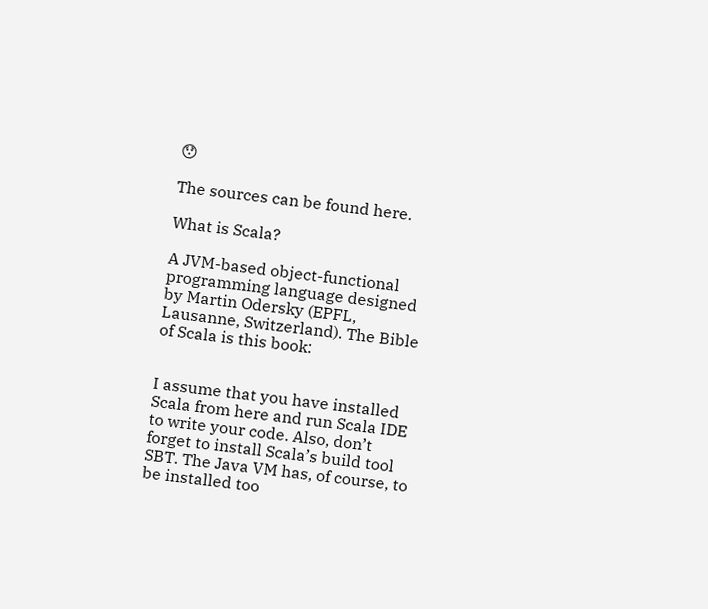😯

The sources can be found here.

What is Scala?

A JVM-based object-functional programming language designed by Martin Odersky (EPFL, Lausanne, Switzerland). The Bible of Scala is this book:


I assume that you have installed Scala from here and run Scala IDE to write your code. Also, don’t forget to install Scala’s build tool SBT. The Java VM has, of course, to be installed too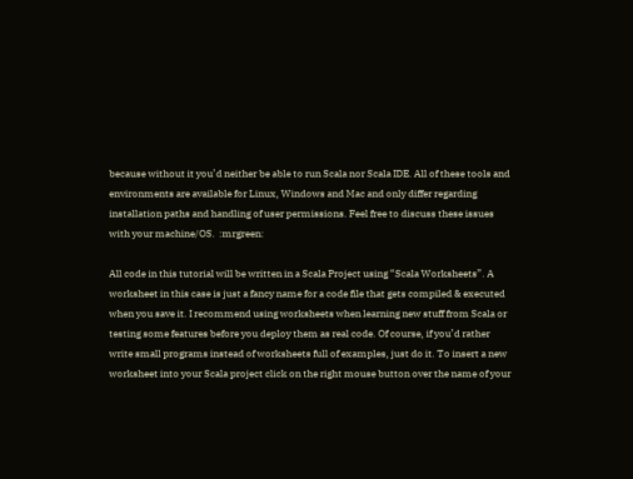because without it you’d neither be able to run Scala nor Scala IDE. All of these tools and environments are available for Linux, Windows and Mac and only differ regarding installation paths and handling of user permissions. Feel free to discuss these issues with your machine/OS.  :mrgreen:

All code in this tutorial will be written in a Scala Project using “Scala Worksheets”. A worksheet in this case is just a fancy name for a code file that gets compiled & executed when you save it. I recommend using worksheets when learning new stuff from Scala or testing some features before you deploy them as real code. Of course, if you’d rather write small programs instead of worksheets full of examples, just do it. To insert a new worksheet into your Scala project click on the right mouse button over the name of your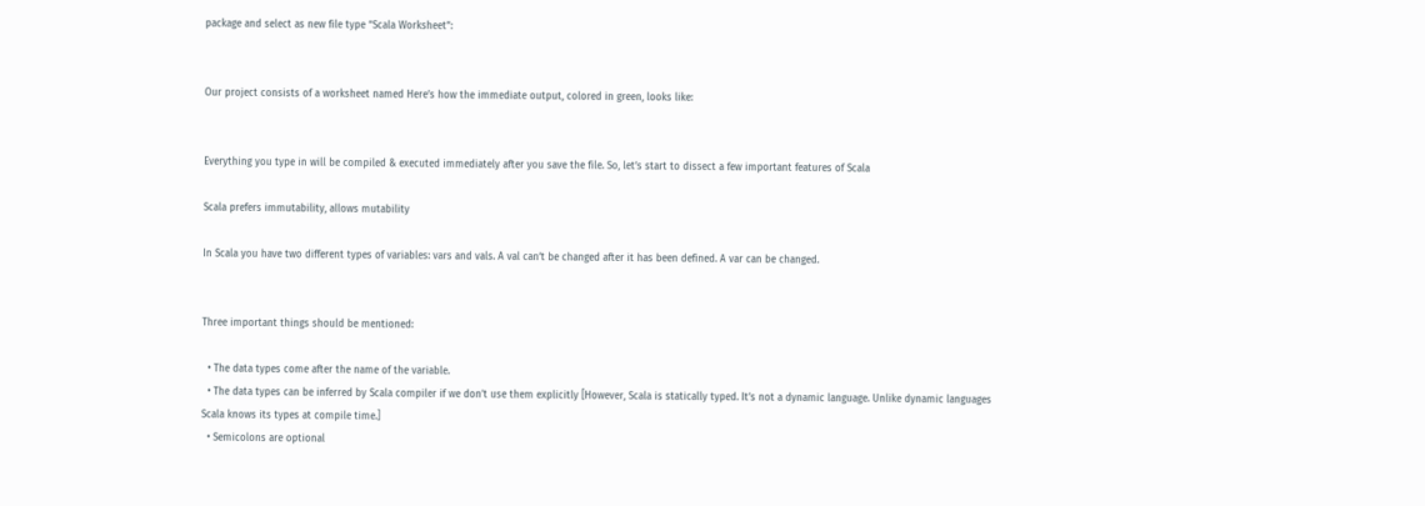package and select as new file type “Scala Worksheet”:


Our project consists of a worksheet named Here’s how the immediate output, colored in green, looks like:


Everything you type in will be compiled & executed immediately after you save the file. So, let’s start to dissect a few important features of Scala

Scala prefers immutability, allows mutability

In Scala you have two different types of variables: vars and vals. A val can’t be changed after it has been defined. A var can be changed.


Three important things should be mentioned:

  • The data types come after the name of the variable.
  • The data types can be inferred by Scala compiler if we don’t use them explicitly [However, Scala is statically typed. It’s not a dynamic language. Unlike dynamic languages Scala knows its types at compile time.]
  • Semicolons are optional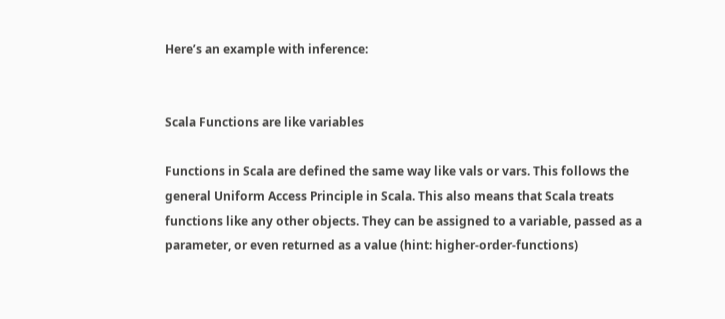Here’s an example with inference:


Scala Functions are like variables

Functions in Scala are defined the same way like vals or vars. This follows the general Uniform Access Principle in Scala. This also means that Scala treats functions like any other objects. They can be assigned to a variable, passed as a parameter, or even returned as a value (hint: higher-order-functions)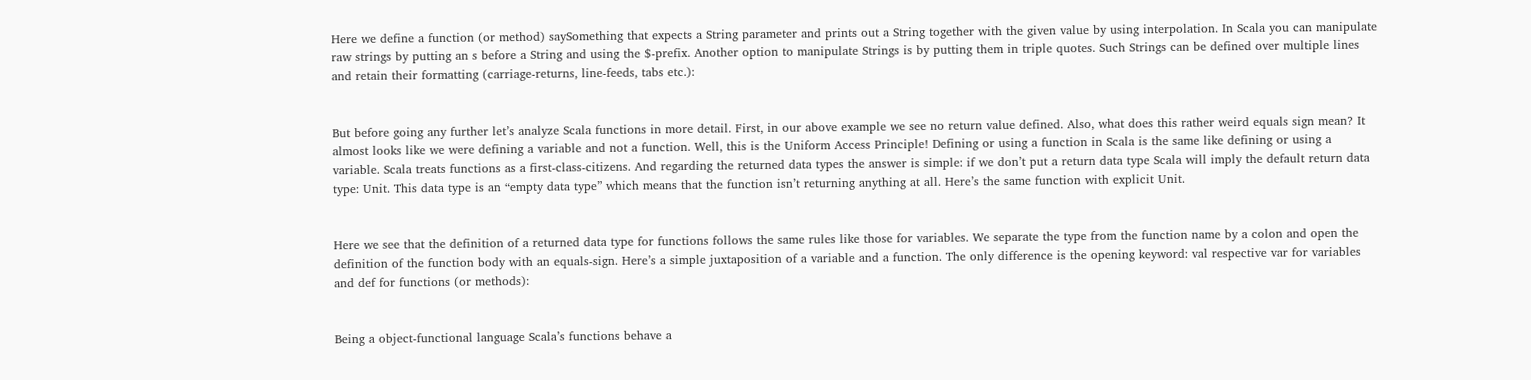Here we define a function (or method) saySomething that expects a String parameter and prints out a String together with the given value by using interpolation. In Scala you can manipulate raw strings by putting an s before a String and using the $-prefix. Another option to manipulate Strings is by putting them in triple quotes. Such Strings can be defined over multiple lines and retain their formatting (carriage-returns, line-feeds, tabs etc.):


But before going any further let’s analyze Scala functions in more detail. First, in our above example we see no return value defined. Also, what does this rather weird equals sign mean? It almost looks like we were defining a variable and not a function. Well, this is the Uniform Access Principle! Defining or using a function in Scala is the same like defining or using a variable. Scala treats functions as a first-class-citizens. And regarding the returned data types the answer is simple: if we don’t put a return data type Scala will imply the default return data type: Unit. This data type is an “empty data type” which means that the function isn’t returning anything at all. Here’s the same function with explicit Unit.


Here we see that the definition of a returned data type for functions follows the same rules like those for variables. We separate the type from the function name by a colon and open the definition of the function body with an equals-sign. Here’s a simple juxtaposition of a variable and a function. The only difference is the opening keyword: val respective var for variables and def for functions (or methods):


Being a object-functional language Scala’s functions behave a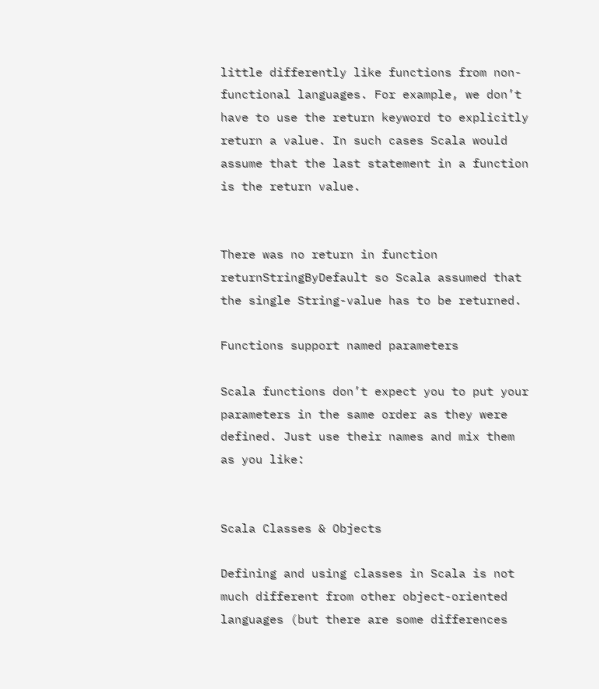little differently like functions from non-functional languages. For example, we don’t have to use the return keyword to explicitly return a value. In such cases Scala would assume that the last statement in a function is the return value.


There was no return in function returnStringByDefault so Scala assumed that the single String-value has to be returned.

Functions support named parameters

Scala functions don’t expect you to put your parameters in the same order as they were defined. Just use their names and mix them as you like:


Scala Classes & Objects

Defining and using classes in Scala is not much different from other object-oriented languages (but there are some differences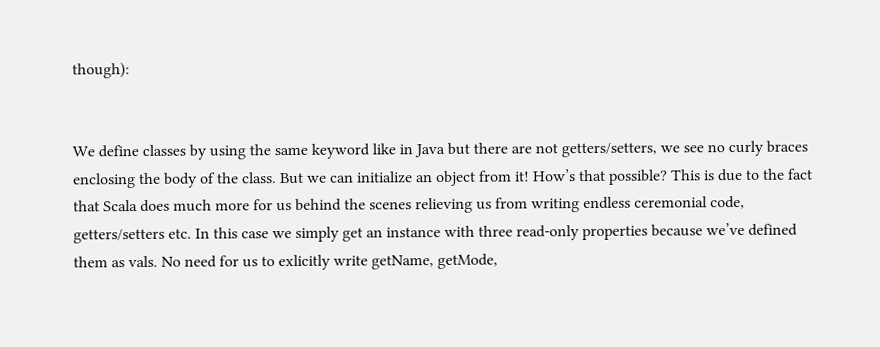though):


We define classes by using the same keyword like in Java but there are not getters/setters, we see no curly braces enclosing the body of the class. But we can initialize an object from it! How’s that possible? This is due to the fact that Scala does much more for us behind the scenes relieving us from writing endless ceremonial code, getters/setters etc. In this case we simply get an instance with three read-only properties because we’ve defined them as vals. No need for us to exlicitly write getName, getMode,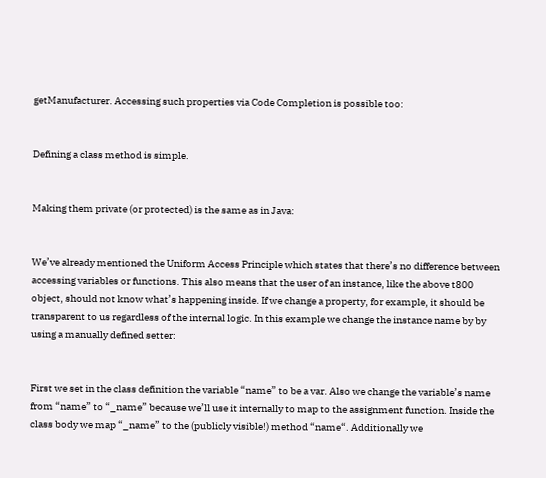getManufacturer. Accessing such properties via Code Completion is possible too:


Defining a class method is simple.


Making them private (or protected) is the same as in Java:


We’ve already mentioned the Uniform Access Principle which states that there’s no difference between accessing variables or functions. This also means that the user of an instance, like the above t800 object, should not know what’s happening inside. If we change a property, for example, it should be transparent to us regardless of the internal logic. In this example we change the instance name by by using a manually defined setter:


First we set in the class definition the variable “name” to be a var. Also we change the variable’s name from “name” to “_name” because we’ll use it internally to map to the assignment function. Inside the class body we map “_name” to the (publicly visible!) method “name“. Additionally we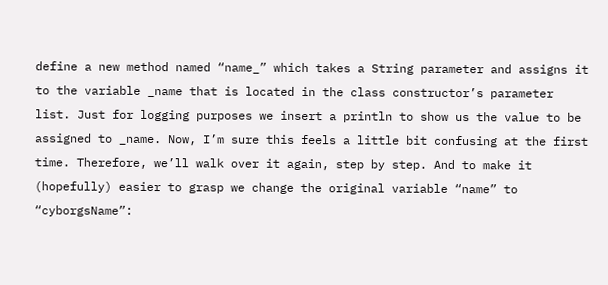define a new method named “name_” which takes a String parameter and assigns it to the variable _name that is located in the class constructor’s parameter list. Just for logging purposes we insert a println to show us the value to be assigned to _name. Now, I’m sure this feels a little bit confusing at the first time. Therefore, we’ll walk over it again, step by step. And to make it (hopefully) easier to grasp we change the original variable “name” to “cyborgsName”: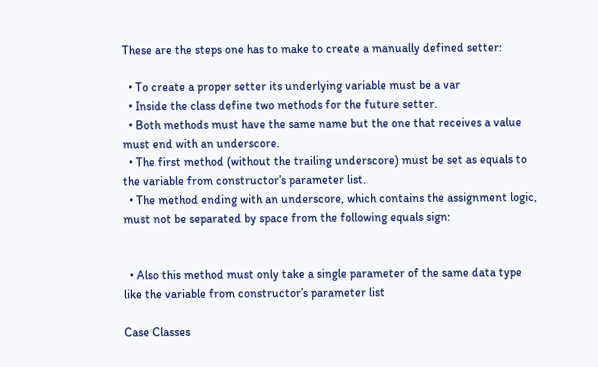These are the steps one has to make to create a manually defined setter:

  • To create a proper setter its underlying variable must be a var
  • Inside the class define two methods for the future setter.
  • Both methods must have the same name but the one that receives a value must end with an underscore.
  • The first method (without the trailing underscore) must be set as equals to the variable from constructor’s parameter list.
  • The method ending with an underscore, which contains the assignment logic, must not be separated by space from the following equals sign:


  • Also this method must only take a single parameter of the same data type like the variable from constructor’s parameter list

Case Classes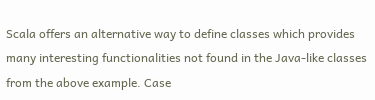Scala offers an alternative way to define classes which provides many interesting functionalities not found in the Java-like classes from the above example. Case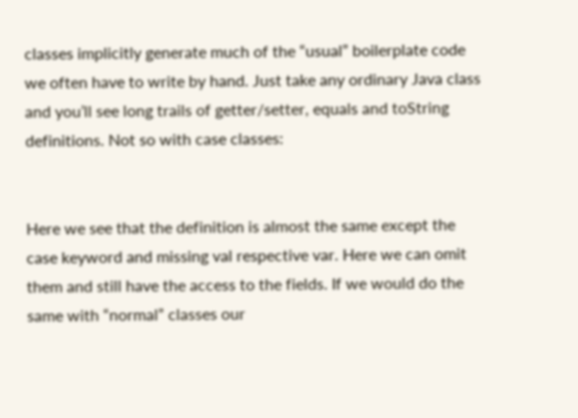classes implicitly generate much of the “usual” boilerplate code we often have to write by hand. Just take any ordinary Java class and you’ll see long trails of getter/setter, equals and toString definitions. Not so with case classes:


Here we see that the definition is almost the same except the case keyword and missing val respective var. Here we can omit them and still have the access to the fields. If we would do the same with “normal” classes our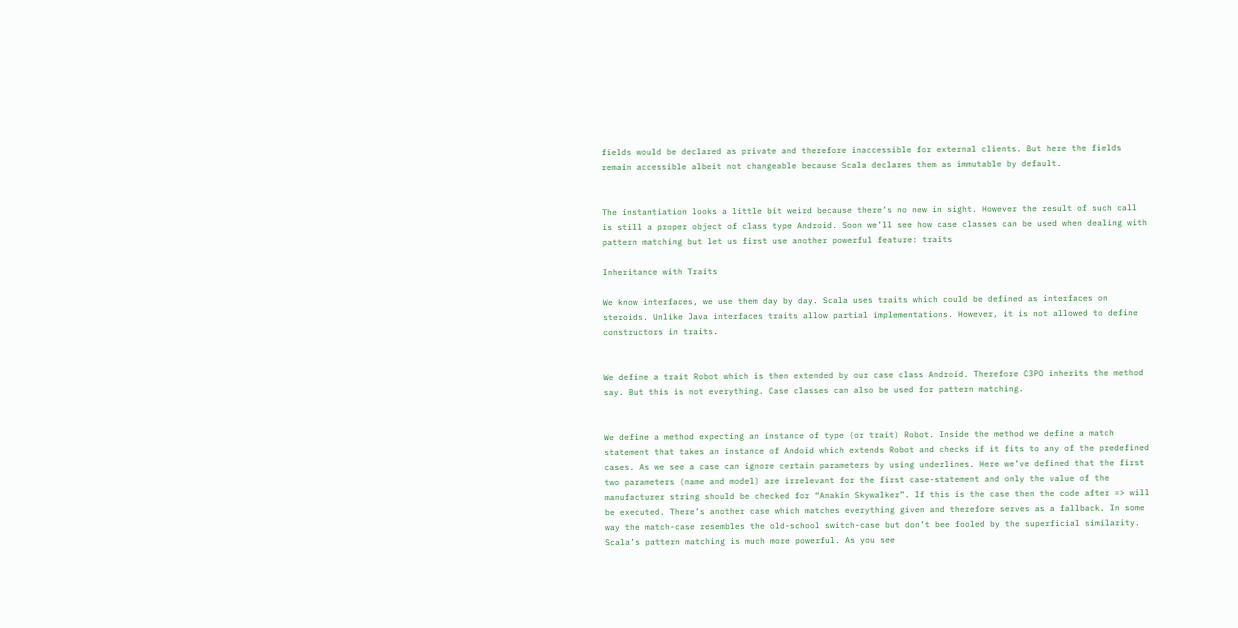fields would be declared as private and therefore inaccessible for external clients. But here the fields remain accessible albeit not changeable because Scala declares them as immutable by default.


The instantiation looks a little bit weird because there’s no new in sight. However the result of such call is still a proper object of class type Android. Soon we’ll see how case classes can be used when dealing with pattern matching but let us first use another powerful feature: traits

Inheritance with Traits

We know interfaces, we use them day by day. Scala uses traits which could be defined as interfaces on steroids. Unlike Java interfaces traits allow partial implementations. However, it is not allowed to define constructors in traits.


We define a trait Robot which is then extended by our case class Android. Therefore C3PO inherits the method say. But this is not everything. Case classes can also be used for pattern matching.


We define a method expecting an instance of type (or trait) Robot. Inside the method we define a match statement that takes an instance of Andoid which extends Robot and checks if it fits to any of the predefined cases. As we see a case can ignore certain parameters by using underlines. Here we’ve defined that the first two parameters (name and model) are irrelevant for the first case-statement and only the value of the manufacturer string should be checked for “Anakin Skywalker”. If this is the case then the code after => will be executed. There’s another case which matches everything given and therefore serves as a fallback. In some way the match-case resembles the old-school switch-case but don’t bee fooled by the superficial similarity. Scala’s pattern matching is much more powerful. As you see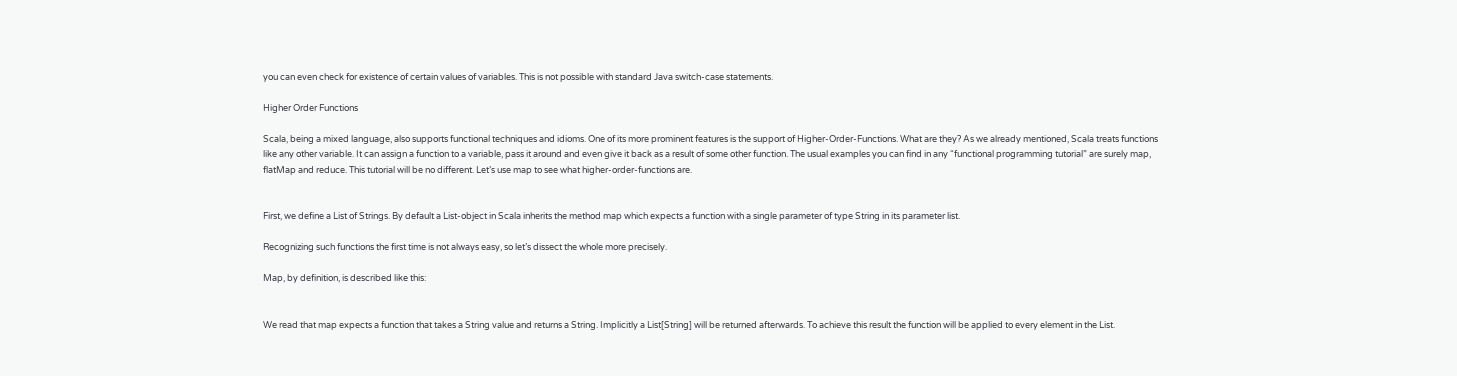you can even check for existence of certain values of variables. This is not possible with standard Java switch-case statements.

Higher Order Functions

Scala, being a mixed language, also supports functional techniques and idioms. One of its more prominent features is the support of Higher-Order-Functions. What are they? As we already mentioned, Scala treats functions like any other variable. It can assign a function to a variable, pass it around and even give it back as a result of some other function. The usual examples you can find in any “functional programming tutorial” are surely map, flatMap and reduce. This tutorial will be no different. Let’s use map to see what higher-order-functions are.


First, we define a List of Strings. By default a List-object in Scala inherits the method map which expects a function with a single parameter of type String in its parameter list.

Recognizing such functions the first time is not always easy, so let’s dissect the whole more precisely.

Map, by definition, is described like this:


We read that map expects a function that takes a String value and returns a String. Implicitly a List[String] will be returned afterwards. To achieve this result the function will be applied to every element in the List.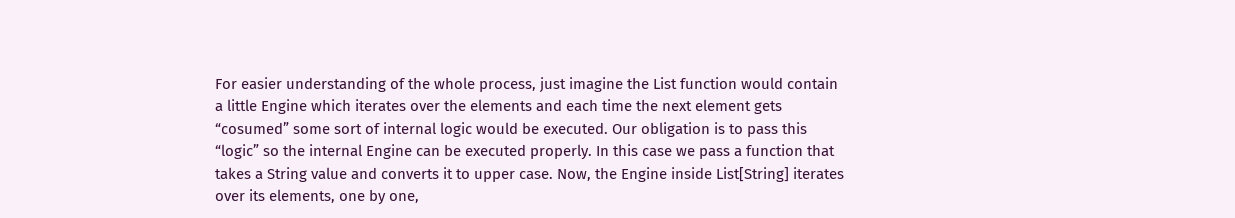For easier understanding of the whole process, just imagine the List function would contain a little Engine which iterates over the elements and each time the next element gets “cosumed” some sort of internal logic would be executed. Our obligation is to pass this “logic” so the internal Engine can be executed properly. In this case we pass a function that takes a String value and converts it to upper case. Now, the Engine inside List[String] iterates over its elements, one by one,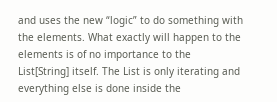and uses the new “logic” to do something with the elements. What exactly will happen to the elements is of no importance to the List[String] itself. The List is only iterating and everything else is done inside the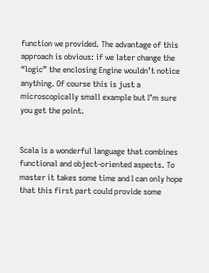function we provided. The advantage of this approach is obvious: if we later change the “logic” the enclosing Engine wouldn’t notice anything. Of course this is just a microscopically small example but I’m sure you get the point.


Scala is a wonderful language that combines functional and object-oriented aspects. To master it takes some time and I can only hope that this first part could provide some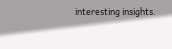interesting insights.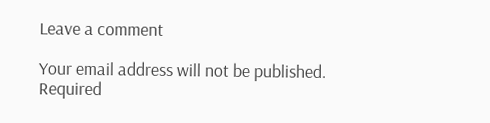Leave a comment

Your email address will not be published. Required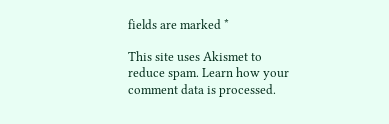fields are marked *

This site uses Akismet to reduce spam. Learn how your comment data is processed.